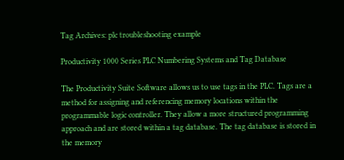Tag Archives: plc troubleshooting example

Productivity 1000 Series PLC Numbering Systems and Tag Database

The Productivity Suite Software allows us to use tags in the PLC. Tags are a method for assigning and referencing memory locations within the programmable logic controller. They allow a more structured programming approach and are stored within a tag database. The tag database is stored in the memory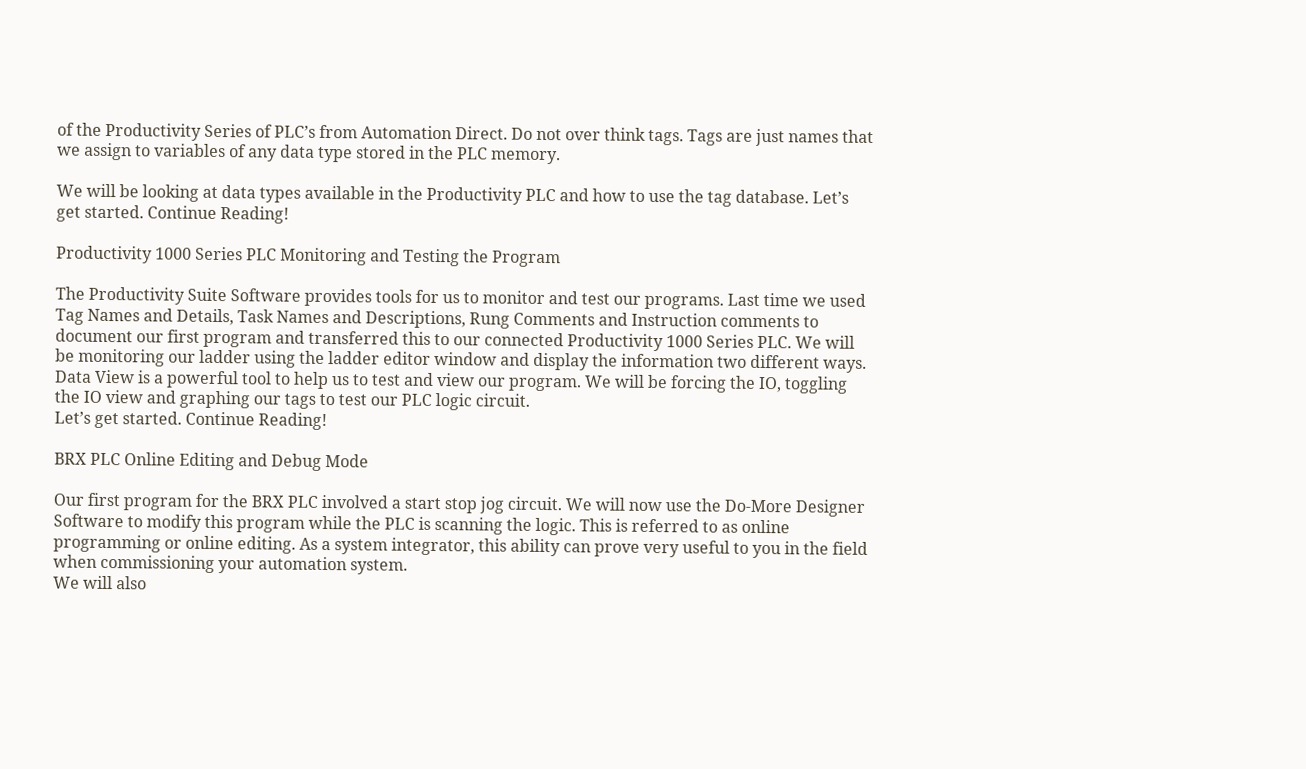of the Productivity Series of PLC’s from Automation Direct. Do not over think tags. Tags are just names that we assign to variables of any data type stored in the PLC memory.

We will be looking at data types available in the Productivity PLC and how to use the tag database. Let’s get started. Continue Reading!

Productivity 1000 Series PLC Monitoring and Testing the Program

The Productivity Suite Software provides tools for us to monitor and test our programs. Last time we used Tag Names and Details, Task Names and Descriptions, Rung Comments and Instruction comments to document our first program and transferred this to our connected Productivity 1000 Series PLC. We will be monitoring our ladder using the ladder editor window and display the information two different ways. Data View is a powerful tool to help us to test and view our program. We will be forcing the IO, toggling the IO view and graphing our tags to test our PLC logic circuit.
Let’s get started. Continue Reading!

BRX PLC Online Editing and Debug Mode

Our first program for the BRX PLC involved a start stop jog circuit. We will now use the Do-More Designer Software to modify this program while the PLC is scanning the logic. This is referred to as online programming or online editing. As a system integrator, this ability can prove very useful to you in the field when commissioning your automation system.
We will also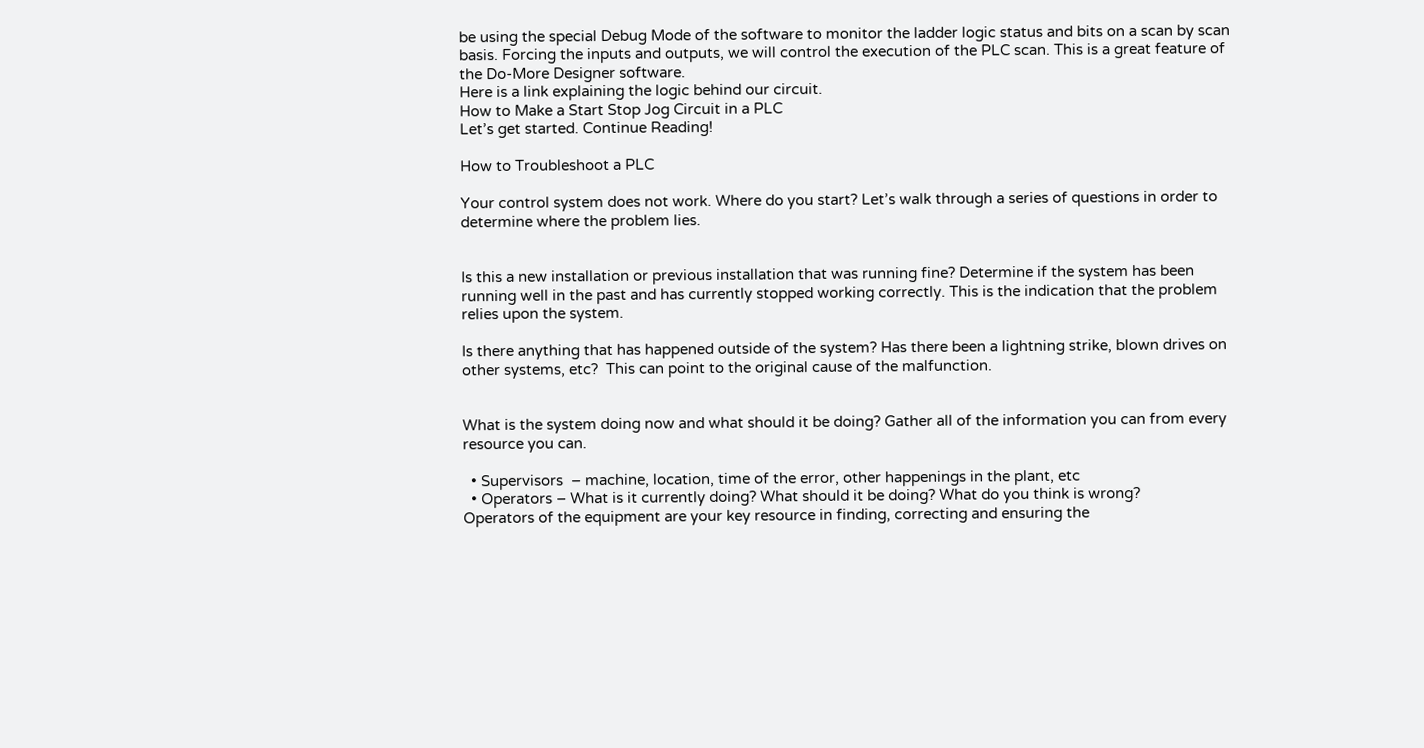be using the special Debug Mode of the software to monitor the ladder logic status and bits on a scan by scan basis. Forcing the inputs and outputs, we will control the execution of the PLC scan. This is a great feature of the Do-More Designer software.
Here is a link explaining the logic behind our circuit.
How to Make a Start Stop Jog Circuit in a PLC
Let’s get started. Continue Reading!

How to Troubleshoot a PLC

Your control system does not work. Where do you start? Let’s walk through a series of questions in order to determine where the problem lies.


Is this a new installation or previous installation that was running fine? Determine if the system has been running well in the past and has currently stopped working correctly. This is the indication that the problem relies upon the system.

Is there anything that has happened outside of the system? Has there been a lightning strike, blown drives on other systems, etc?  This can point to the original cause of the malfunction.


What is the system doing now and what should it be doing? Gather all of the information you can from every resource you can.

  • Supervisors  – machine, location, time of the error, other happenings in the plant, etc
  • Operators – What is it currently doing? What should it be doing? What do you think is wrong?
Operators of the equipment are your key resource in finding, correcting and ensuring the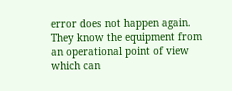error does not happen again. They know the equipment from an operational point of view which can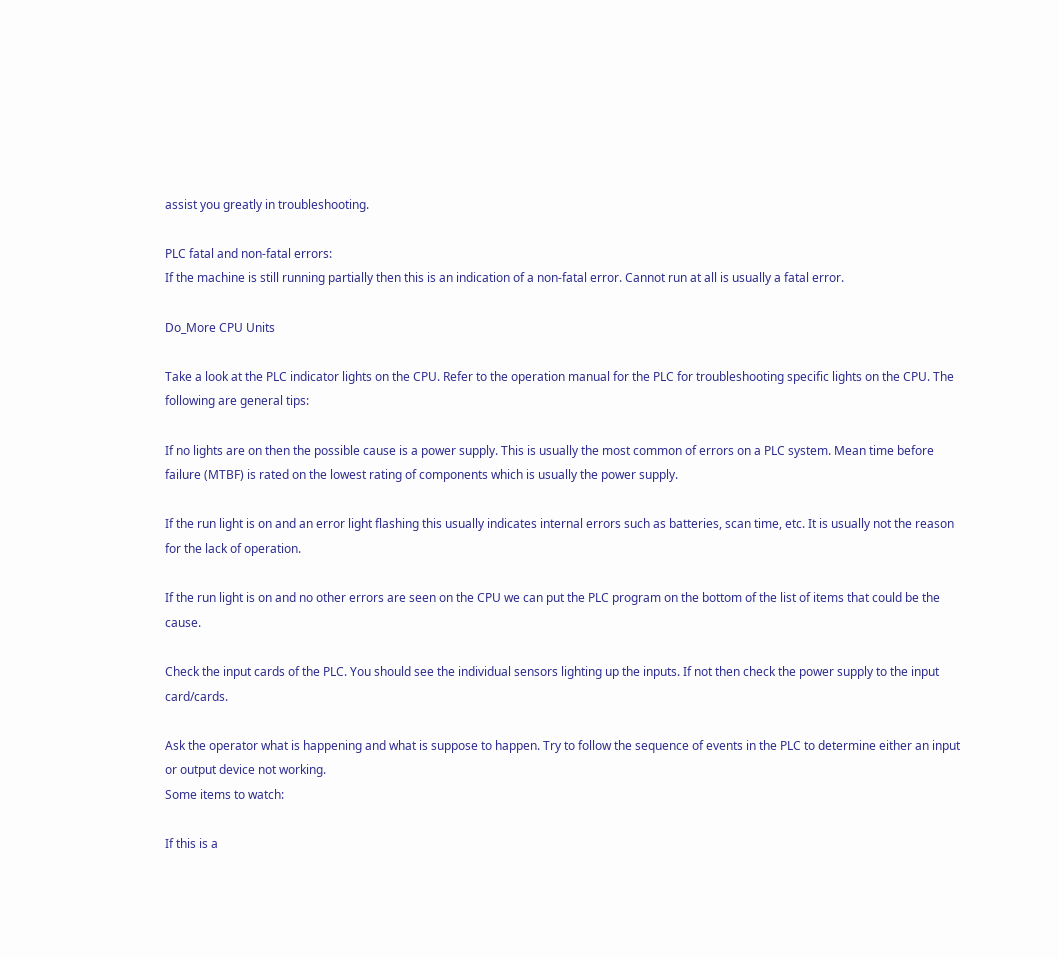assist you greatly in troubleshooting.

PLC fatal and non-fatal errors:
If the machine is still running partially then this is an indication of a non-fatal error. Cannot run at all is usually a fatal error.

Do_More CPU Units

Take a look at the PLC indicator lights on the CPU. Refer to the operation manual for the PLC for troubleshooting specific lights on the CPU. The following are general tips:

If no lights are on then the possible cause is a power supply. This is usually the most common of errors on a PLC system. Mean time before failure (MTBF) is rated on the lowest rating of components which is usually the power supply.

If the run light is on and an error light flashing this usually indicates internal errors such as batteries, scan time, etc. It is usually not the reason for the lack of operation.

If the run light is on and no other errors are seen on the CPU we can put the PLC program on the bottom of the list of items that could be the cause.

Check the input cards of the PLC. You should see the individual sensors lighting up the inputs. If not then check the power supply to the input card/cards.

Ask the operator what is happening and what is suppose to happen. Try to follow the sequence of events in the PLC to determine either an input or output device not working.
Some items to watch:

If this is a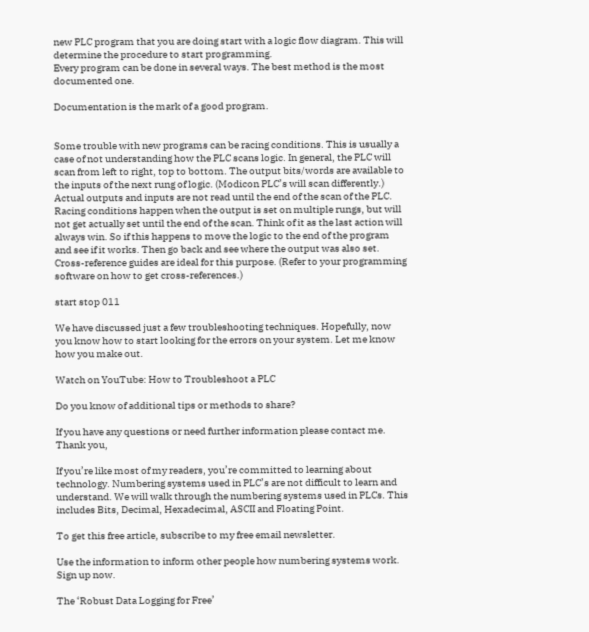new PLC program that you are doing start with a logic flow diagram. This will determine the procedure to start programming.
Every program can be done in several ways. The best method is the most documented one.

Documentation is the mark of a good program.


Some trouble with new programs can be racing conditions. This is usually a case of not understanding how the PLC scans logic. In general, the PLC will scan from left to right, top to bottom. The output bits/words are available to the inputs of the next rung of logic. (Modicon PLC’s will scan differently.) Actual outputs and inputs are not read until the end of the scan of the PLC. Racing conditions happen when the output is set on multiple rungs, but will not get actually set until the end of the scan. Think of it as the last action will always win. So if this happens to move the logic to the end of the program and see if it works. Then go back and see where the output was also set.  Cross-reference guides are ideal for this purpose. (Refer to your programming software on how to get cross-references.)

start stop 011

We have discussed just a few troubleshooting techniques. Hopefully, now you know how to start looking for the errors on your system. Let me know how you make out.

Watch on YouTube: How to Troubleshoot a PLC

Do you know of additional tips or methods to share?

If you have any questions or need further information please contact me.
Thank you,

If you’re like most of my readers, you’re committed to learning about technology. Numbering systems used in PLC’s are not difficult to learn and understand. We will walk through the numbering systems used in PLCs. This includes Bits, Decimal, Hexadecimal, ASCII and Floating Point.

To get this free article, subscribe to my free email newsletter.

Use the information to inform other people how numbering systems work. Sign up now.

The ‘Robust Data Logging for Free’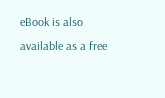eBook is also available as a free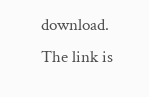download. The link is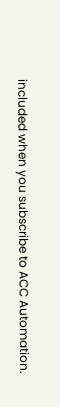included when you subscribe to ACC Automation.